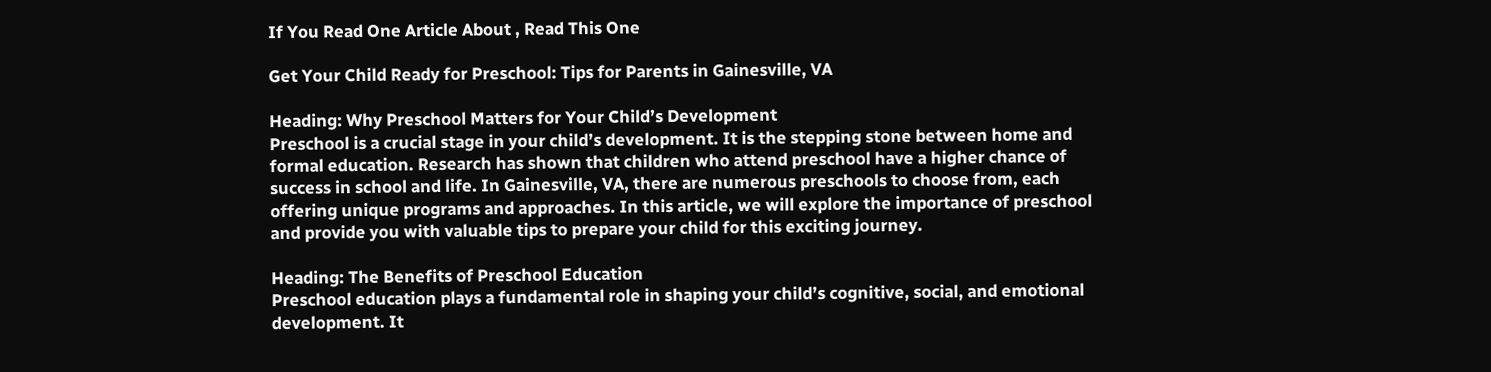If You Read One Article About , Read This One

Get Your Child Ready for Preschool: Tips for Parents in Gainesville, VA

Heading: Why Preschool Matters for Your Child’s Development
Preschool is a crucial stage in your child’s development. It is the stepping stone between home and formal education. Research has shown that children who attend preschool have a higher chance of success in school and life. In Gainesville, VA, there are numerous preschools to choose from, each offering unique programs and approaches. In this article, we will explore the importance of preschool and provide you with valuable tips to prepare your child for this exciting journey.

Heading: The Benefits of Preschool Education
Preschool education plays a fundamental role in shaping your child’s cognitive, social, and emotional development. It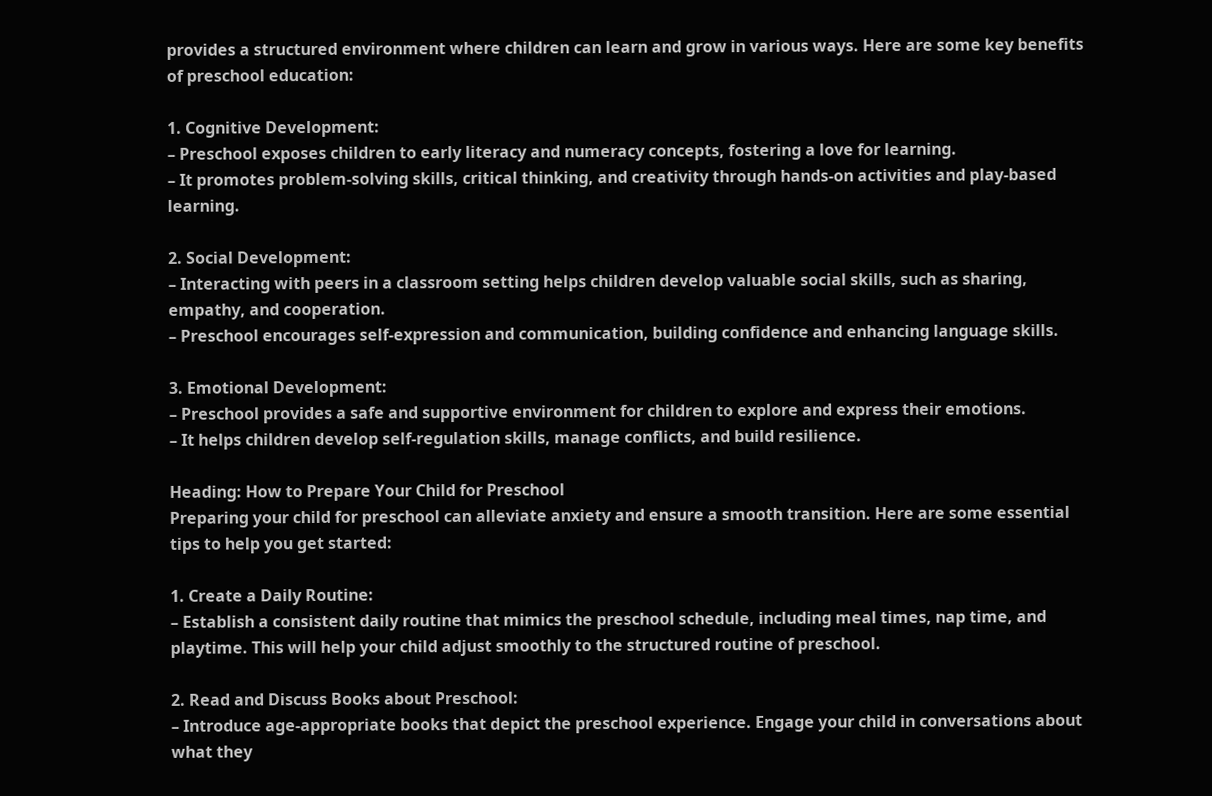provides a structured environment where children can learn and grow in various ways. Here are some key benefits of preschool education:

1. Cognitive Development:
– Preschool exposes children to early literacy and numeracy concepts, fostering a love for learning.
– It promotes problem-solving skills, critical thinking, and creativity through hands-on activities and play-based learning.

2. Social Development:
– Interacting with peers in a classroom setting helps children develop valuable social skills, such as sharing, empathy, and cooperation.
– Preschool encourages self-expression and communication, building confidence and enhancing language skills.

3. Emotional Development:
– Preschool provides a safe and supportive environment for children to explore and express their emotions.
– It helps children develop self-regulation skills, manage conflicts, and build resilience.

Heading: How to Prepare Your Child for Preschool
Preparing your child for preschool can alleviate anxiety and ensure a smooth transition. Here are some essential tips to help you get started:

1. Create a Daily Routine:
– Establish a consistent daily routine that mimics the preschool schedule, including meal times, nap time, and playtime. This will help your child adjust smoothly to the structured routine of preschool.

2. Read and Discuss Books about Preschool:
– Introduce age-appropriate books that depict the preschool experience. Engage your child in conversations about what they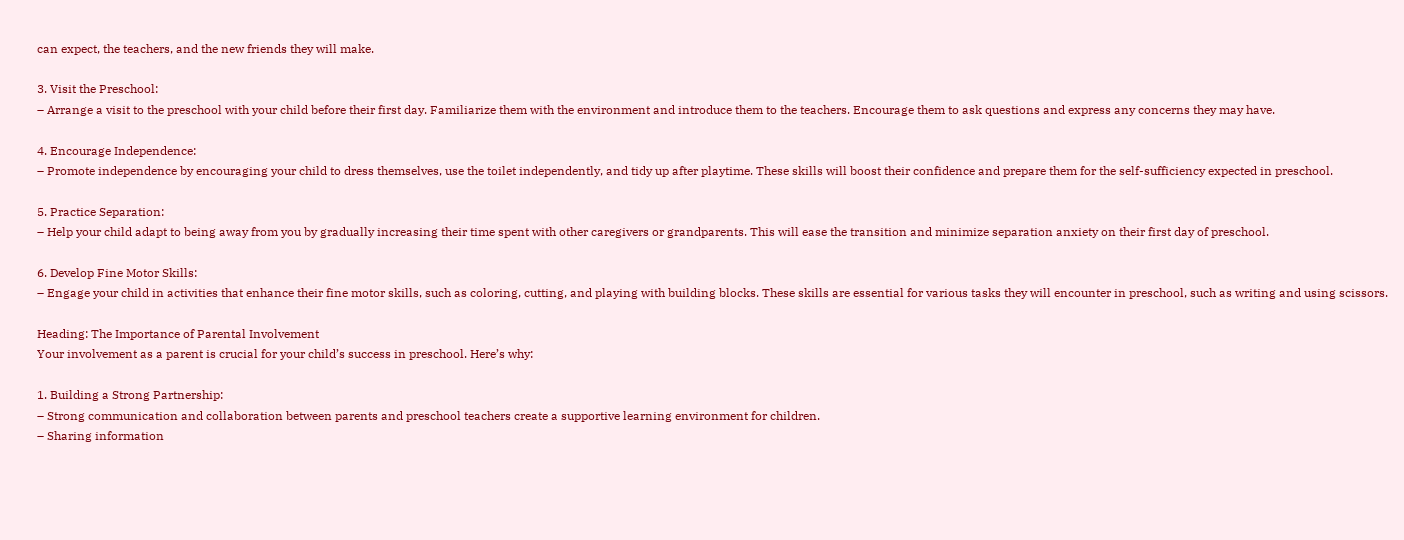can expect, the teachers, and the new friends they will make.

3. Visit the Preschool:
– Arrange a visit to the preschool with your child before their first day. Familiarize them with the environment and introduce them to the teachers. Encourage them to ask questions and express any concerns they may have.

4. Encourage Independence:
– Promote independence by encouraging your child to dress themselves, use the toilet independently, and tidy up after playtime. These skills will boost their confidence and prepare them for the self-sufficiency expected in preschool.

5. Practice Separation:
– Help your child adapt to being away from you by gradually increasing their time spent with other caregivers or grandparents. This will ease the transition and minimize separation anxiety on their first day of preschool.

6. Develop Fine Motor Skills:
– Engage your child in activities that enhance their fine motor skills, such as coloring, cutting, and playing with building blocks. These skills are essential for various tasks they will encounter in preschool, such as writing and using scissors.

Heading: The Importance of Parental Involvement
Your involvement as a parent is crucial for your child’s success in preschool. Here’s why:

1. Building a Strong Partnership:
– Strong communication and collaboration between parents and preschool teachers create a supportive learning environment for children.
– Sharing information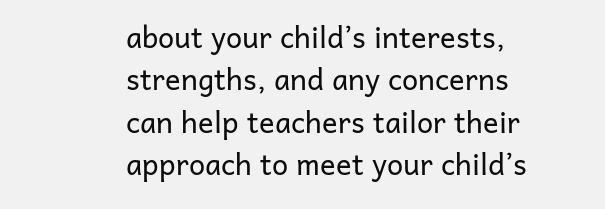about your child’s interests, strengths, and any concerns can help teachers tailor their approach to meet your child’s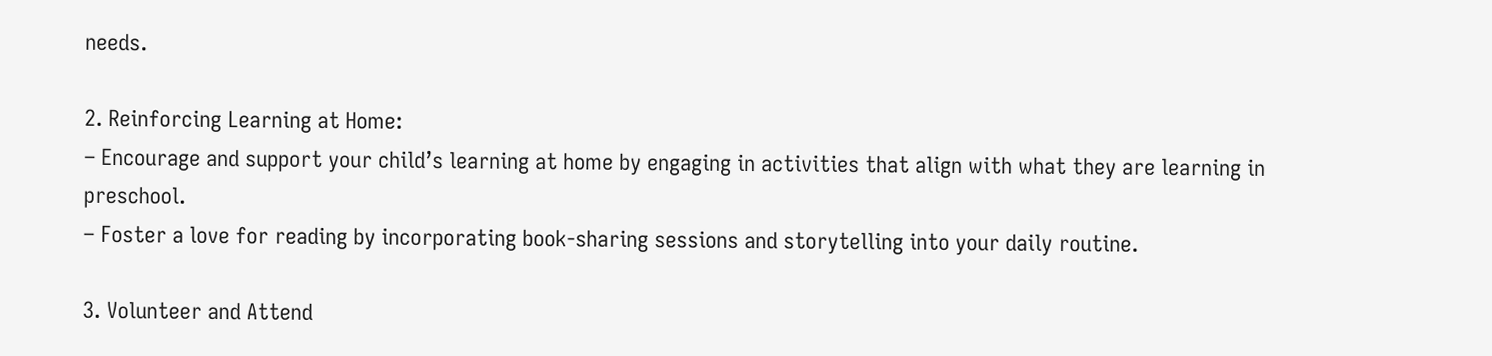needs.

2. Reinforcing Learning at Home:
– Encourage and support your child’s learning at home by engaging in activities that align with what they are learning in preschool.
– Foster a love for reading by incorporating book-sharing sessions and storytelling into your daily routine.

3. Volunteer and Attend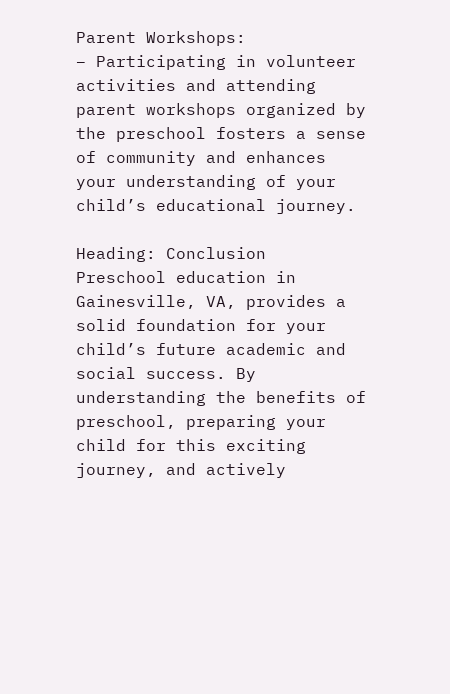Parent Workshops:
– Participating in volunteer activities and attending parent workshops organized by the preschool fosters a sense of community and enhances your understanding of your child’s educational journey.

Heading: Conclusion
Preschool education in Gainesville, VA, provides a solid foundation for your child’s future academic and social success. By understanding the benefits of preschool, preparing your child for this exciting journey, and actively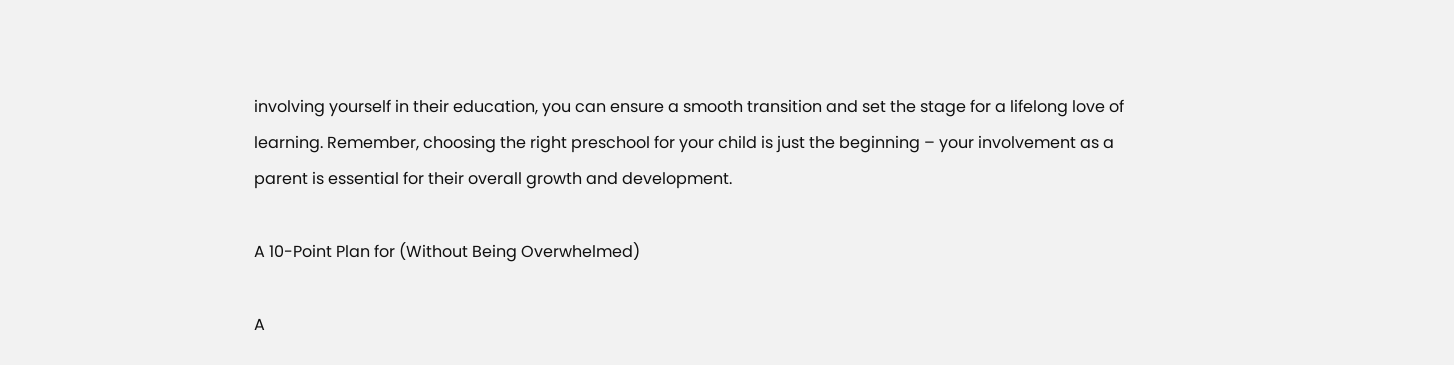involving yourself in their education, you can ensure a smooth transition and set the stage for a lifelong love of learning. Remember, choosing the right preschool for your child is just the beginning – your involvement as a parent is essential for their overall growth and development.

A 10-Point Plan for (Without Being Overwhelmed)

A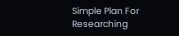Simple Plan For Researching